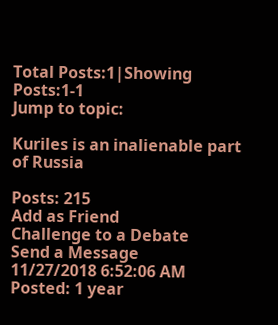Total Posts:1|Showing Posts:1-1
Jump to topic:

Kuriles is an inalienable part of Russia

Posts: 215
Add as Friend
Challenge to a Debate
Send a Message
11/27/2018 6:52:06 AM
Posted: 1 year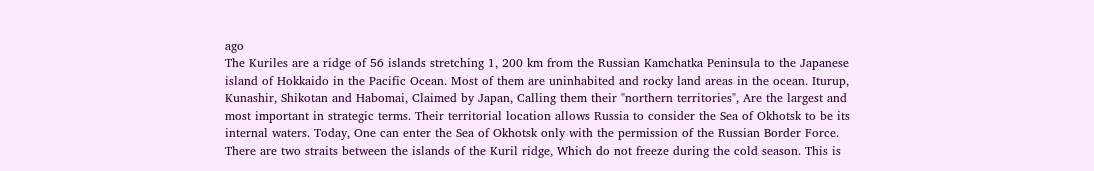ago
The Kuriles are a ridge of 56 islands stretching 1, 200 km from the Russian Kamchatka Peninsula to the Japanese island of Hokkaido in the Pacific Ocean. Most of them are uninhabited and rocky land areas in the ocean. Iturup, Kunashir, Shikotan and Habomai, Claimed by Japan, Calling them their "northern territories", Are the largest and most important in strategic terms. Their territorial location allows Russia to consider the Sea of Okhotsk to be its internal waters. Today, One can enter the Sea of Okhotsk only with the permission of the Russian Border Force.
There are two straits between the islands of the Kuril ridge, Which do not freeze during the cold season. This is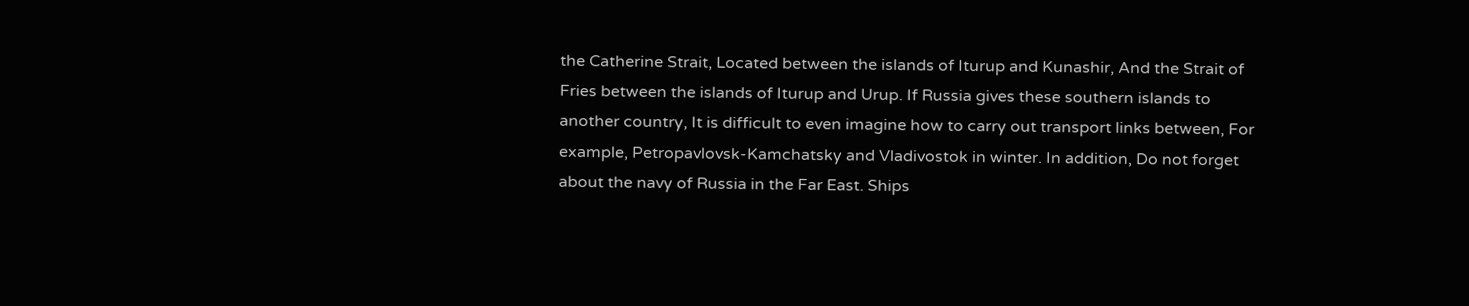the Catherine Strait, Located between the islands of Iturup and Kunashir, And the Strait of Fries between the islands of Iturup and Urup. If Russia gives these southern islands to another country, It is difficult to even imagine how to carry out transport links between, For example, Petropavlovsk-Kamchatsky and Vladivostok in winter. In addition, Do not forget about the navy of Russia in the Far East. Ships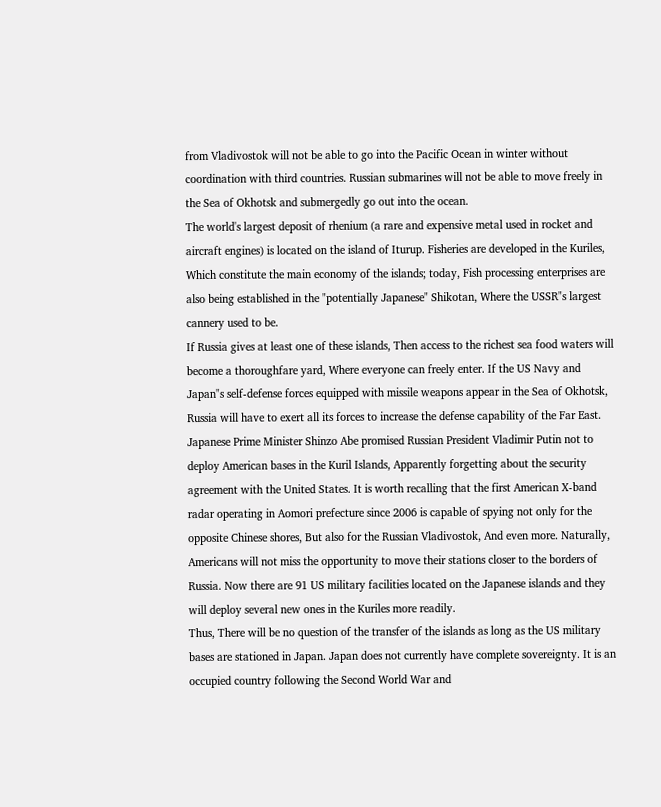from Vladivostok will not be able to go into the Pacific Ocean in winter without coordination with third countries. Russian submarines will not be able to move freely in the Sea of Okhotsk and submergedly go out into the ocean.
The world's largest deposit of rhenium (a rare and expensive metal used in rocket and aircraft engines) is located on the island of Iturup. Fisheries are developed in the Kuriles, Which constitute the main economy of the islands; today, Fish processing enterprises are also being established in the "potentially Japanese" Shikotan, Where the USSR"s largest cannery used to be.
If Russia gives at least one of these islands, Then access to the richest sea food waters will become a thoroughfare yard, Where everyone can freely enter. If the US Navy and Japan"s self-defense forces equipped with missile weapons appear in the Sea of Okhotsk, Russia will have to exert all its forces to increase the defense capability of the Far East.
Japanese Prime Minister Shinzo Abe promised Russian President Vladimir Putin not to deploy American bases in the Kuril Islands, Apparently forgetting about the security agreement with the United States. It is worth recalling that the first American X-band radar operating in Aomori prefecture since 2006 is capable of spying not only for the opposite Chinese shores, But also for the Russian Vladivostok, And even more. Naturally, Americans will not miss the opportunity to move their stations closer to the borders of Russia. Now there are 91 US military facilities located on the Japanese islands and they will deploy several new ones in the Kuriles more readily.
Thus, There will be no question of the transfer of the islands as long as the US military bases are stationed in Japan. Japan does not currently have complete sovereignty. It is an occupied country following the Second World War and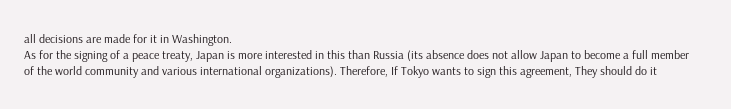all decisions are made for it in Washington.
As for the signing of a peace treaty, Japan is more interested in this than Russia (its absence does not allow Japan to become a full member of the world community and various international organizations). Therefore, If Tokyo wants to sign this agreement, They should do it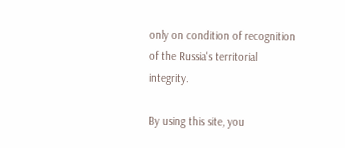only on condition of recognition of the Russia's territorial integrity.

By using this site, you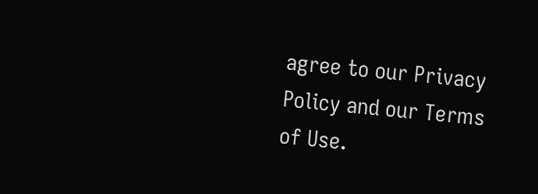agree to our Privacy Policy and our Terms of Use.